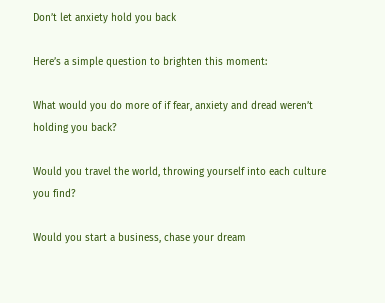Don’t let anxiety hold you back

Here’s a simple question to brighten this moment:

What would you do more of if fear, anxiety and dread weren’t holding you back?

Would you travel the world, throwing yourself into each culture you find?

Would you start a business, chase your dream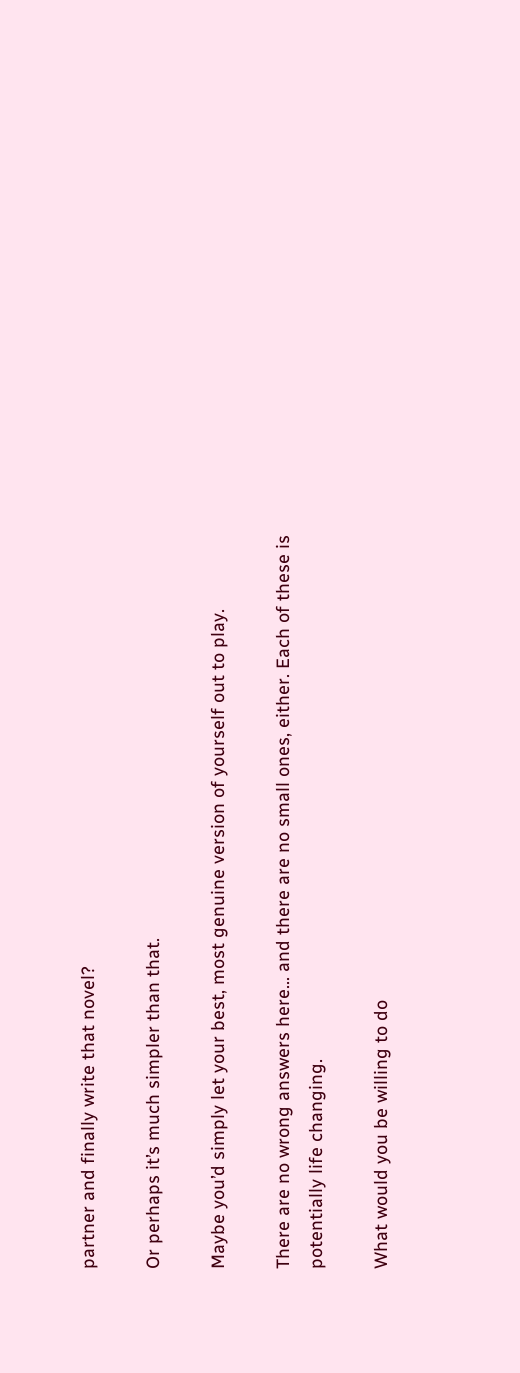partner and finally write that novel?

Or perhaps it’s much simpler than that.

Maybe you’d simply let your best, most genuine version of yourself out to play.

There are no wrong answers here… and there are no small ones, either. Each of these is potentially life changing.

What would you be willing to do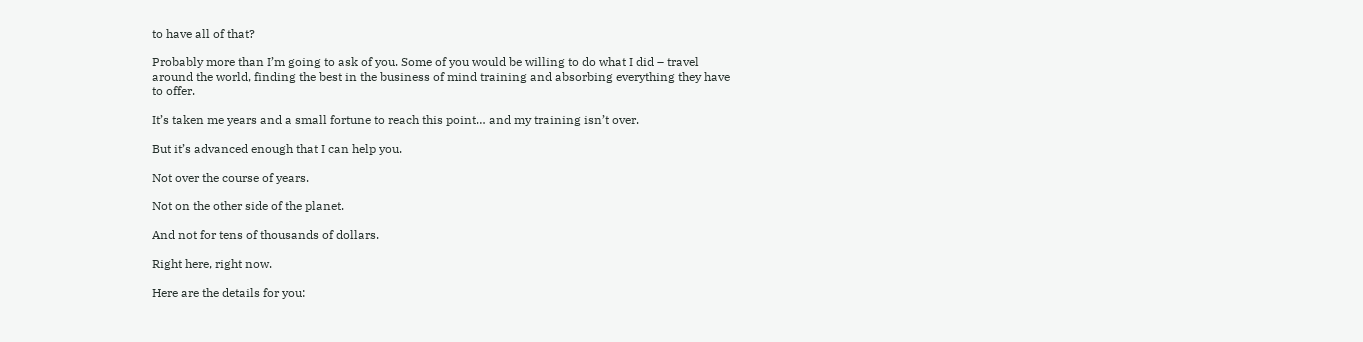to have all of that?

Probably more than I’m going to ask of you. Some of you would be willing to do what I did – travel around the world, finding the best in the business of mind training and absorbing everything they have to offer.

It’s taken me years and a small fortune to reach this point… and my training isn’t over.

But it’s advanced enough that I can help you.

Not over the course of years.

Not on the other side of the planet.

And not for tens of thousands of dollars.

Right here, right now.

Here are the details for you: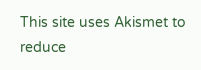This site uses Akismet to reduce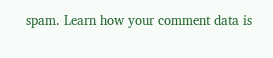spam. Learn how your comment data is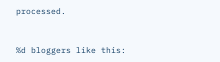processed.


%d bloggers like this: